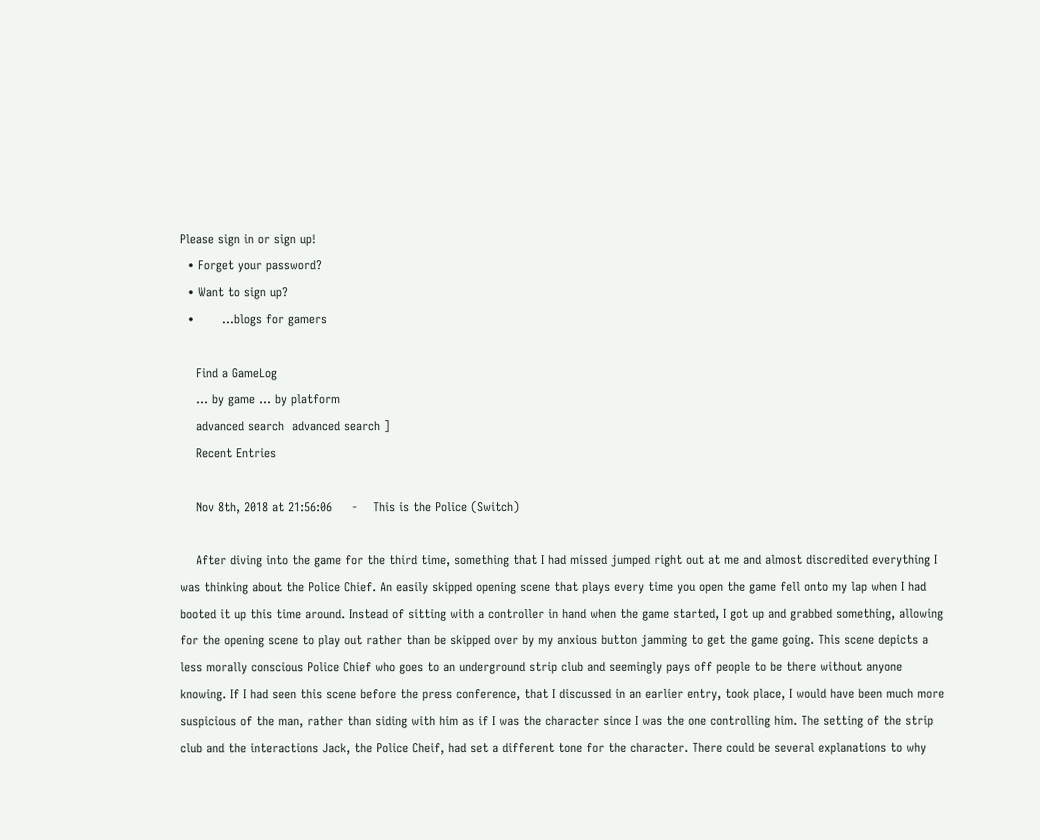Please sign in or sign up!
  • Forget your password?
  • Want to sign up?
  •       ...blogs for gamers

    Find a GameLog
    ... by game ... by platform
    advanced search  advanced search ]
    Recent Entries

    Nov 8th, 2018 at 21:56:06     -    This is the Police (Switch)

    After diving into the game for the third time, something that I had missed jumped right out at me and almost discredited everything I was thinking about the Police Chief. An easily skipped opening scene that plays every time you open the game fell onto my lap when I had booted it up this time around. Instead of sitting with a controller in hand when the game started, I got up and grabbed something, allowing for the opening scene to play out rather than be skipped over by my anxious button jamming to get the game going. This scene depicts a less morally conscious Police Chief who goes to an underground strip club and seemingly pays off people to be there without anyone knowing. If I had seen this scene before the press conference, that I discussed in an earlier entry, took place, I would have been much more suspicious of the man, rather than siding with him as if I was the character since I was the one controlling him. The setting of the strip club and the interactions Jack, the Police Cheif, had set a different tone for the character. There could be several explanations to why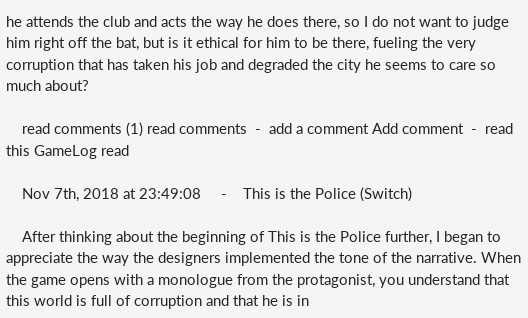he attends the club and acts the way he does there, so I do not want to judge him right off the bat, but is it ethical for him to be there, fueling the very corruption that has taken his job and degraded the city he seems to care so much about?

    read comments (1) read comments  -  add a comment Add comment  -  read this GameLog read

    Nov 7th, 2018 at 23:49:08     -    This is the Police (Switch)

    After thinking about the beginning of This is the Police further, I began to appreciate the way the designers implemented the tone of the narrative. When the game opens with a monologue from the protagonist, you understand that this world is full of corruption and that he is in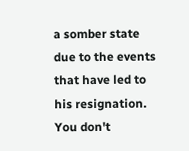a somber state due to the events that have led to his resignation. You don't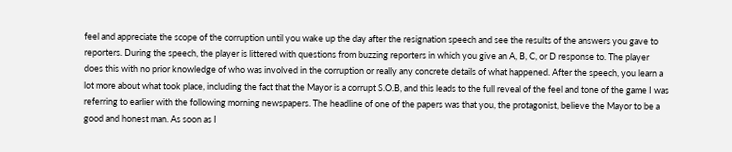feel and appreciate the scope of the corruption until you wake up the day after the resignation speech and see the results of the answers you gave to reporters. During the speech, the player is littered with questions from buzzing reporters in which you give an A, B, C, or D response to. The player does this with no prior knowledge of who was involved in the corruption or really any concrete details of what happened. After the speech, you learn a lot more about what took place, including the fact that the Mayor is a corrupt S.O.B, and this leads to the full reveal of the feel and tone of the game I was referring to earlier with the following morning newspapers. The headline of one of the papers was that you, the protagonist, believe the Mayor to be a good and honest man. As soon as I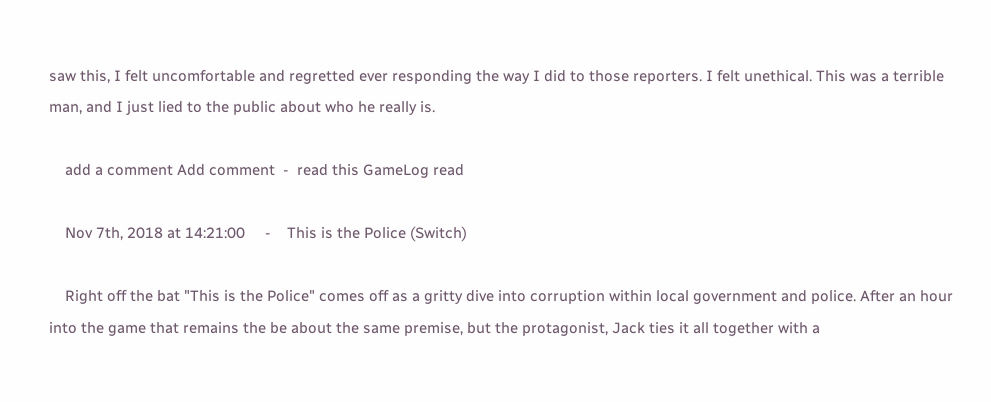saw this, I felt uncomfortable and regretted ever responding the way I did to those reporters. I felt unethical. This was a terrible man, and I just lied to the public about who he really is.

    add a comment Add comment  -  read this GameLog read

    Nov 7th, 2018 at 14:21:00     -    This is the Police (Switch)

    Right off the bat "This is the Police" comes off as a gritty dive into corruption within local government and police. After an hour into the game that remains the be about the same premise, but the protagonist, Jack ties it all together with a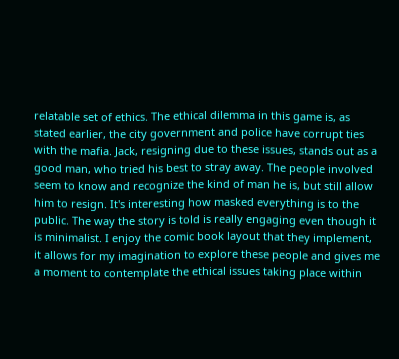relatable set of ethics. The ethical dilemma in this game is, as stated earlier, the city government and police have corrupt ties with the mafia. Jack, resigning due to these issues, stands out as a good man, who tried his best to stray away. The people involved seem to know and recognize the kind of man he is, but still allow him to resign. It's interesting how masked everything is to the public. The way the story is told is really engaging even though it is minimalist. I enjoy the comic book layout that they implement, it allows for my imagination to explore these people and gives me a moment to contemplate the ethical issues taking place within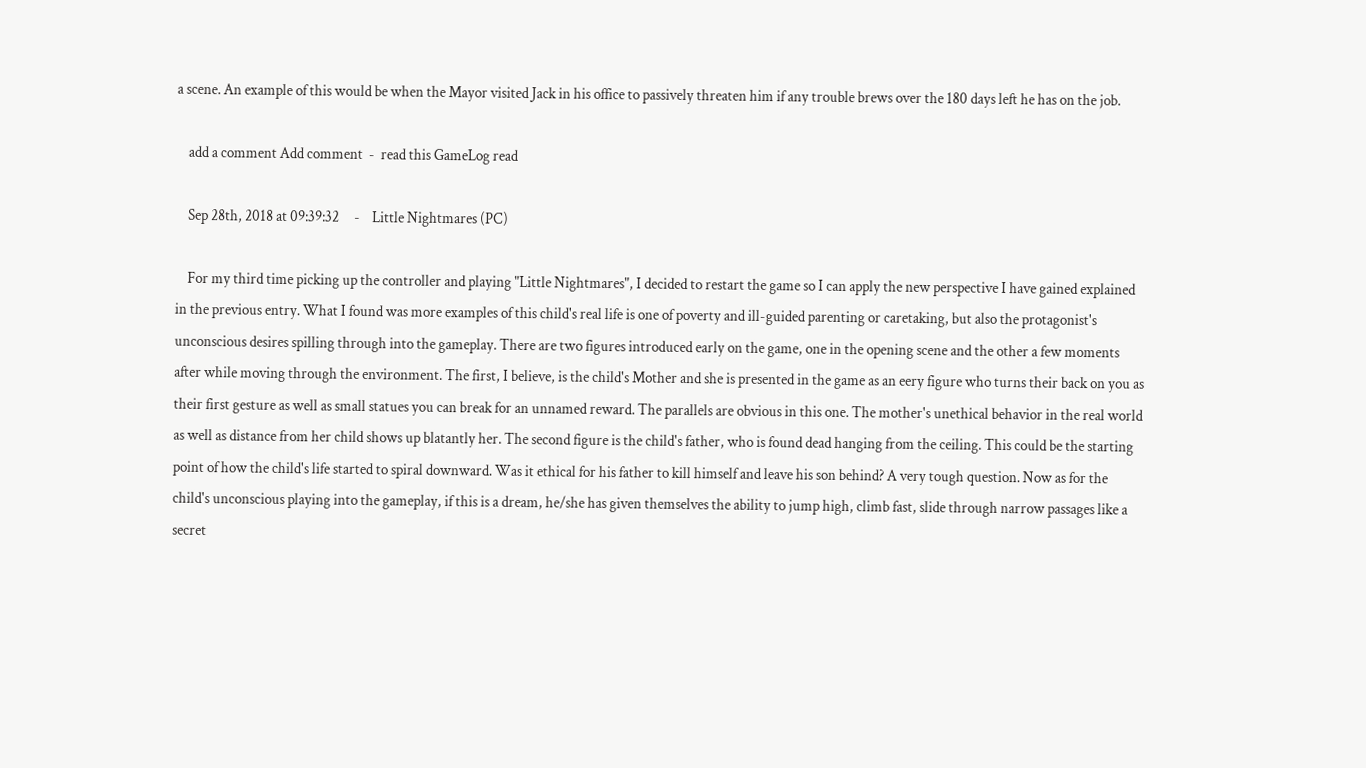a scene. An example of this would be when the Mayor visited Jack in his office to passively threaten him if any trouble brews over the 180 days left he has on the job.

    add a comment Add comment  -  read this GameLog read

    Sep 28th, 2018 at 09:39:32     -    Little Nightmares (PC)

    For my third time picking up the controller and playing "Little Nightmares", I decided to restart the game so I can apply the new perspective I have gained explained in the previous entry. What I found was more examples of this child's real life is one of poverty and ill-guided parenting or caretaking, but also the protagonist's unconscious desires spilling through into the gameplay. There are two figures introduced early on the game, one in the opening scene and the other a few moments after while moving through the environment. The first, I believe, is the child's Mother and she is presented in the game as an eery figure who turns their back on you as their first gesture as well as small statues you can break for an unnamed reward. The parallels are obvious in this one. The mother's unethical behavior in the real world as well as distance from her child shows up blatantly her. The second figure is the child's father, who is found dead hanging from the ceiling. This could be the starting point of how the child's life started to spiral downward. Was it ethical for his father to kill himself and leave his son behind? A very tough question. Now as for the child's unconscious playing into the gameplay, if this is a dream, he/she has given themselves the ability to jump high, climb fast, slide through narrow passages like a secret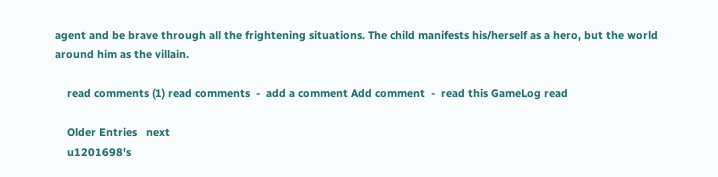agent and be brave through all the frightening situations. The child manifests his/herself as a hero, but the world around him as the villain.

    read comments (1) read comments  -  add a comment Add comment  -  read this GameLog read

    Older Entries   next
    u1201698's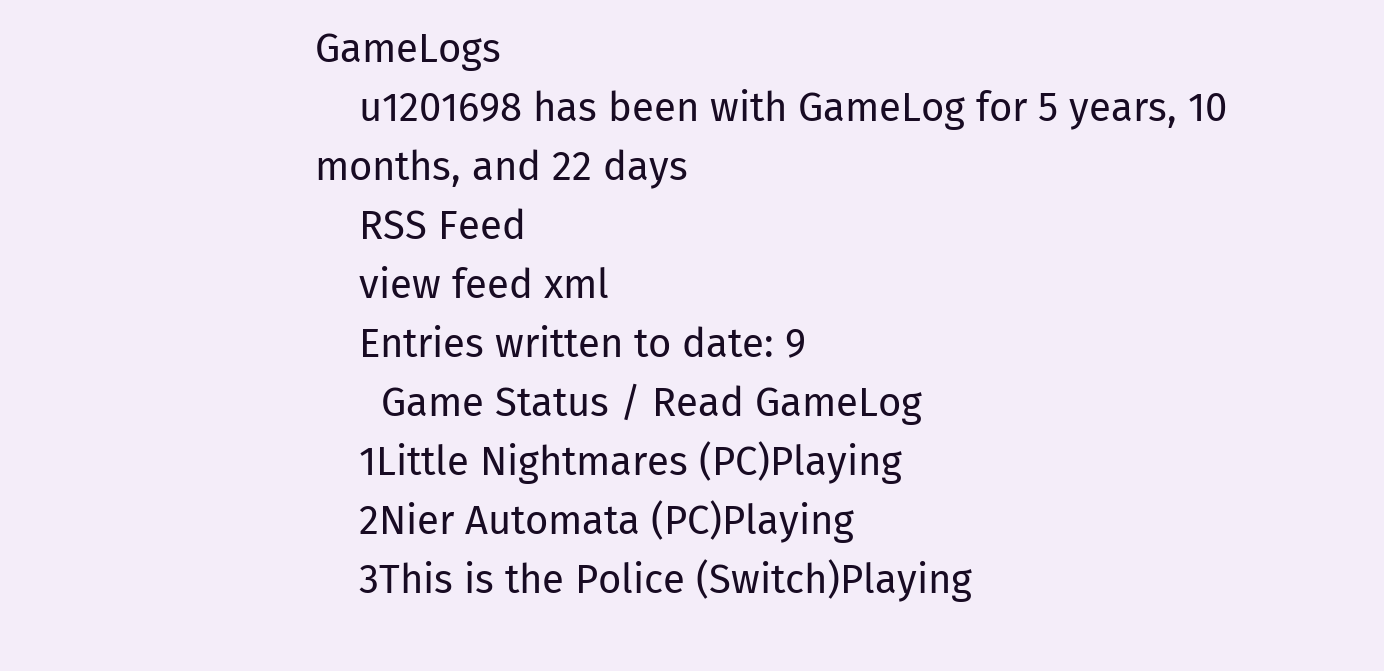GameLogs
    u1201698 has been with GameLog for 5 years, 10 months, and 22 days
    RSS Feed
    view feed xml
    Entries written to date: 9
      Game Status / Read GameLog
    1Little Nightmares (PC)Playing
    2Nier Automata (PC)Playing
    3This is the Police (Switch)Playing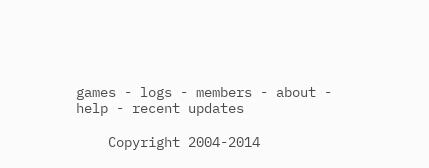games - logs - members - about - help - recent updates

    Copyright 2004-2014